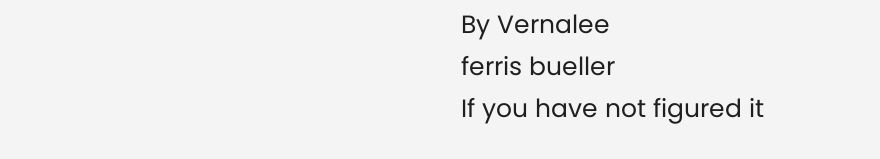By Vernalee
ferris bueller
If you have not figured it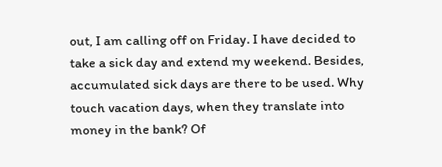out, I am calling off on Friday. I have decided to take a sick day and extend my weekend. Besides, accumulated sick days are there to be used. Why touch vacation days, when they translate into money in the bank? Of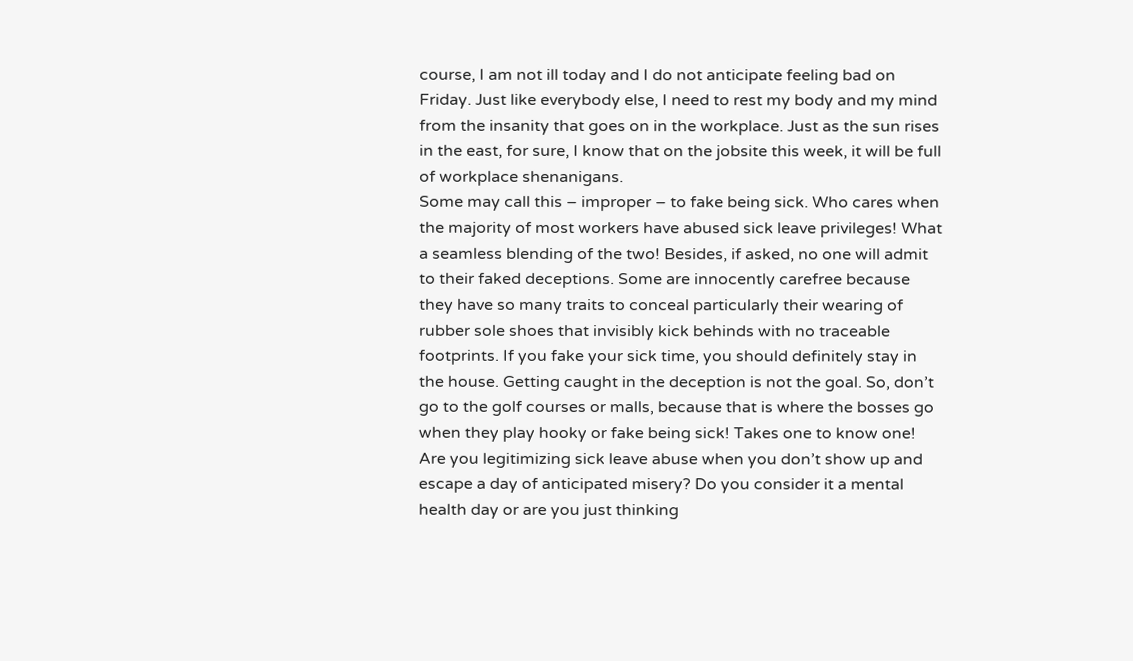course, I am not ill today and I do not anticipate feeling bad on Friday. Just like everybody else, I need to rest my body and my mind from the insanity that goes on in the workplace. Just as the sun rises in the east, for sure, I know that on the jobsite this week, it will be full of workplace shenanigans.
Some may call this – improper – to fake being sick. Who cares when the majority of most workers have abused sick leave privileges! What a seamless blending of the two! Besides, if asked, no one will admit to their faked deceptions. Some are innocently carefree because they have so many traits to conceal particularly their wearing of rubber sole shoes that invisibly kick behinds with no traceable footprints. If you fake your sick time, you should definitely stay in the house. Getting caught in the deception is not the goal. So, don’t go to the golf courses or malls, because that is where the bosses go when they play hooky or fake being sick! Takes one to know one! Are you legitimizing sick leave abuse when you don’t show up and escape a day of anticipated misery? Do you consider it a mental health day or are you just thinking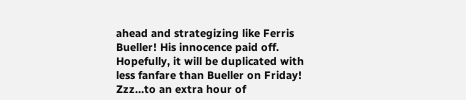ahead and strategizing like Ferris Bueller! His innocence paid off. Hopefully, it will be duplicated with less fanfare than Bueller on Friday! Zzz…to an extra hour of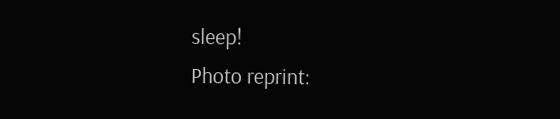sleep!
Photo reprint: